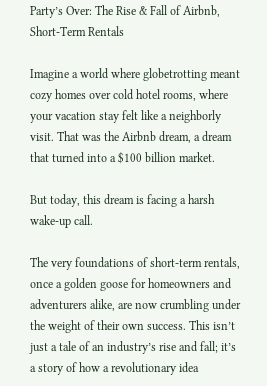Party’s Over: The Rise & Fall of Airbnb, Short-Term Rentals

Imagine a world where globetrotting meant cozy homes over cold hotel rooms, where your vacation stay felt like a neighborly visit. That was the Airbnb dream, a dream that turned into a $100 billion market.

But today, this dream is facing a harsh wake-up call.

The very foundations of short-term rentals, once a golden goose for homeowners and adventurers alike, are now crumbling under the weight of their own success. This isn’t just a tale of an industry’s rise and fall; it’s a story of how a revolutionary idea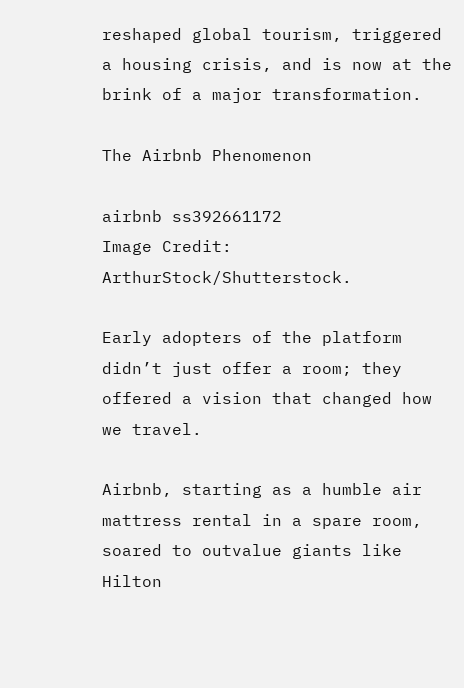reshaped global tourism, triggered a housing crisis, and is now at the brink of a major transformation.

The Airbnb Phenomenon

airbnb ss392661172
Image Credit: ArthurStock/Shutterstock.

Early adopters of the platform didn’t just offer a room; they offered a vision that changed how we travel.

Airbnb, starting as a humble air mattress rental in a spare room, soared to outvalue giants like Hilton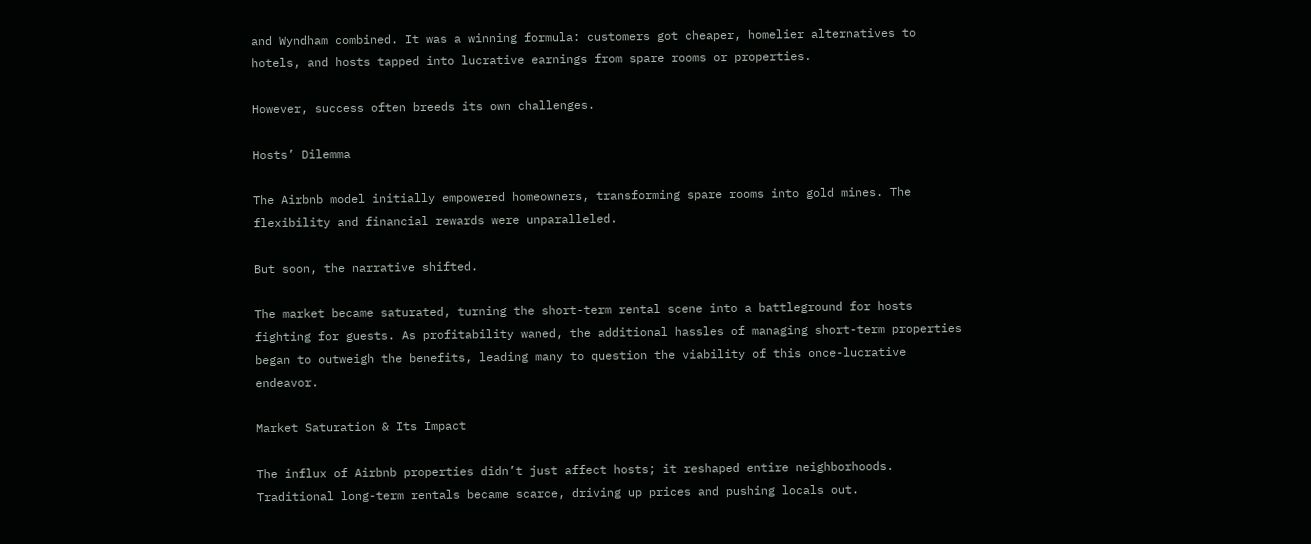and Wyndham combined. It was a winning formula: customers got cheaper, homelier alternatives to hotels, and hosts tapped into lucrative earnings from spare rooms or properties.

However, success often breeds its own challenges.

Hosts’ Dilemma

The Airbnb model initially empowered homeowners, transforming spare rooms into gold mines. The flexibility and financial rewards were unparalleled.

But soon, the narrative shifted.

The market became saturated, turning the short-term rental scene into a battleground for hosts fighting for guests. As profitability waned, the additional hassles of managing short-term properties began to outweigh the benefits, leading many to question the viability of this once-lucrative endeavor.

Market Saturation & Its Impact

The influx of Airbnb properties didn’t just affect hosts; it reshaped entire neighborhoods. Traditional long-term rentals became scarce, driving up prices and pushing locals out.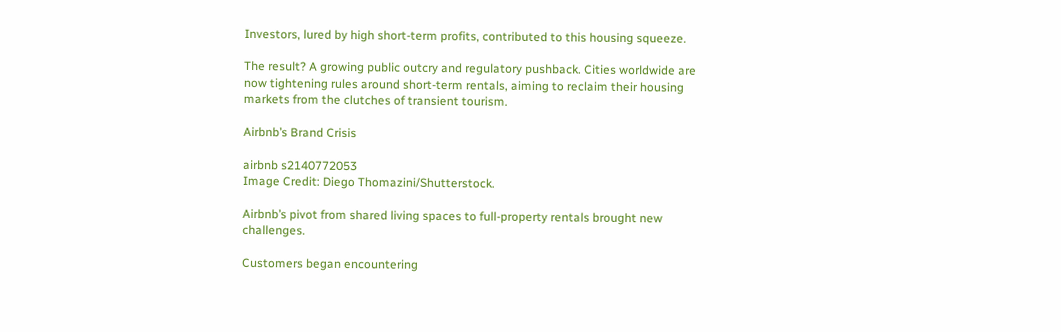Investors, lured by high short-term profits, contributed to this housing squeeze.

The result? A growing public outcry and regulatory pushback. Cities worldwide are now tightening rules around short-term rentals, aiming to reclaim their housing markets from the clutches of transient tourism.

Airbnb’s Brand Crisis

airbnb s2140772053
Image Credit: Diego Thomazini/Shutterstock.

Airbnb’s pivot from shared living spaces to full-property rentals brought new challenges.

Customers began encountering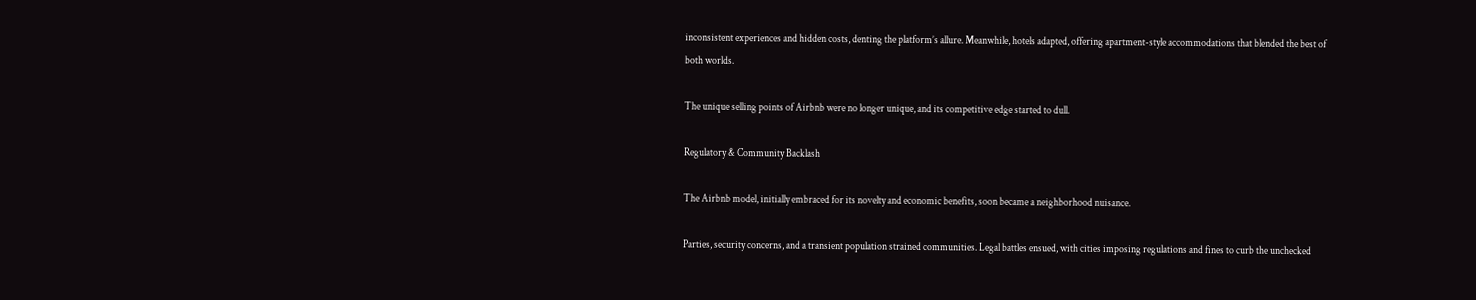inconsistent experiences and hidden costs, denting the platform’s allure. Meanwhile, hotels adapted, offering apartment-style accommodations that blended the best of both worlds.

The unique selling points of Airbnb were no longer unique, and its competitive edge started to dull.

Regulatory & Community Backlash

The Airbnb model, initially embraced for its novelty and economic benefits, soon became a neighborhood nuisance.

Parties, security concerns, and a transient population strained communities. Legal battles ensued, with cities imposing regulations and fines to curb the unchecked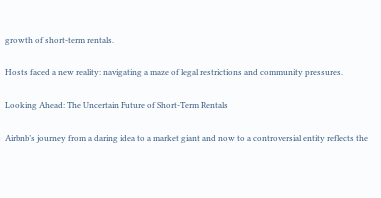growth of short-term rentals.

Hosts faced a new reality: navigating a maze of legal restrictions and community pressures.

Looking Ahead: The Uncertain Future of Short-Term Rentals

Airbnb’s journey from a daring idea to a market giant and now to a controversial entity reflects the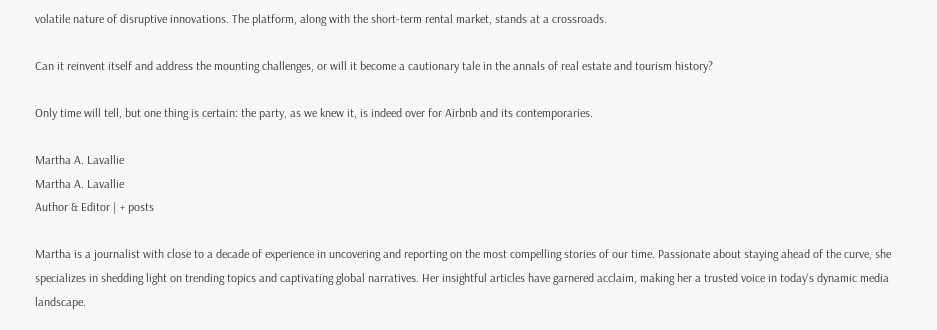volatile nature of disruptive innovations. The platform, along with the short-term rental market, stands at a crossroads.

Can it reinvent itself and address the mounting challenges, or will it become a cautionary tale in the annals of real estate and tourism history?

Only time will tell, but one thing is certain: the party, as we knew it, is indeed over for Airbnb and its contemporaries.

Martha A. Lavallie
Martha A. Lavallie
Author & Editor | + posts

Martha is a journalist with close to a decade of experience in uncovering and reporting on the most compelling stories of our time. Passionate about staying ahead of the curve, she specializes in shedding light on trending topics and captivating global narratives. Her insightful articles have garnered acclaim, making her a trusted voice in today's dynamic media landscape.